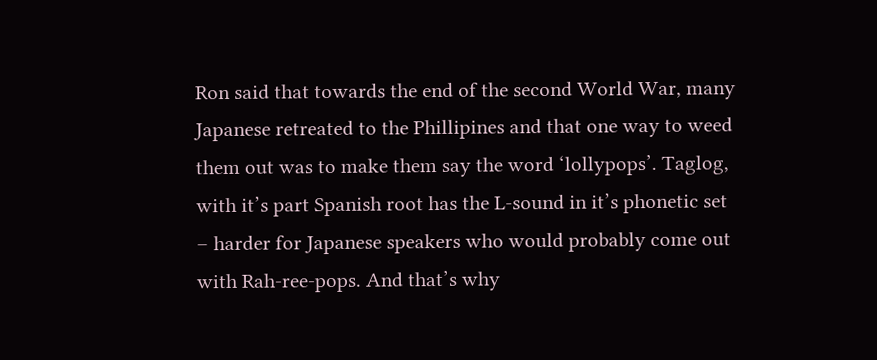Ron said that towards the end of the second World War, many Japanese retreated to the Phillipines and that one way to weed them out was to make them say the word ‘lollypops’. Taglog, with it’s part Spanish root has the L-sound in it’s phonetic set – harder for Japanese speakers who would probably come out with Rah-ree-pops. And that’s why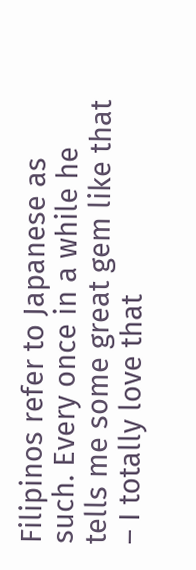Filipinos refer to Japanese as such. Every once in a while he tells me some great gem like that – I totally love that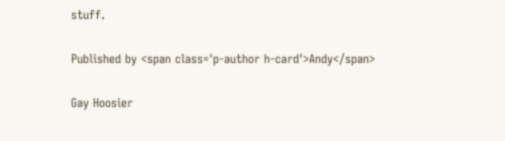stuff.

Published by <span class='p-author h-card'>Andy</span>

Gay Hoosier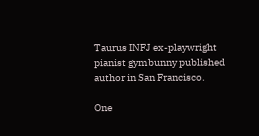Taurus INFJ ex-playwright pianist gymbunny published author in San Francisco.

One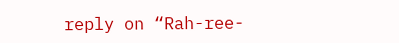reply on “Rah-ree-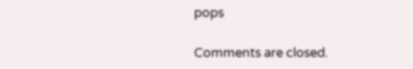pops

Comments are closed.